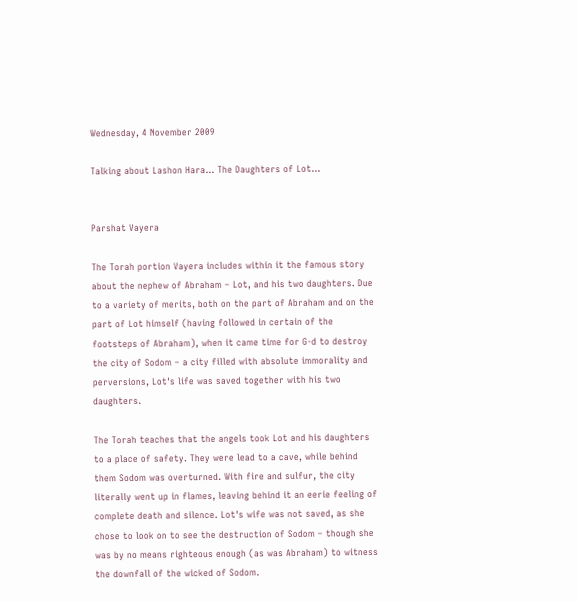Wednesday, 4 November 2009

Talking about Lashon Hara... The Daughters of Lot...


Parshat Vayera

The Torah portion Vayera includes within it the famous story about the nephew of Abraham – Lot, and his two daughters. Due to a variety of merits, both on the part of Abraham and on the part of Lot himself (having followed in certain of the footsteps of Abraham), when it came time for G-d to destroy the city of Sodom – a city filled with absolute immorality and perversions, Lot's life was saved together with his two daughters.

The Torah teaches that the angels took Lot and his daughters to a place of safety. They were lead to a cave, while behind them Sodom was overturned. With fire and sulfur, the city literally went up in flames, leaving behind it an eerie feeling of complete death and silence. Lot's wife was not saved, as she chose to look on to see the destruction of Sodom – though she was by no means righteous enough (as was Abraham) to witness the downfall of the wicked of Sodom.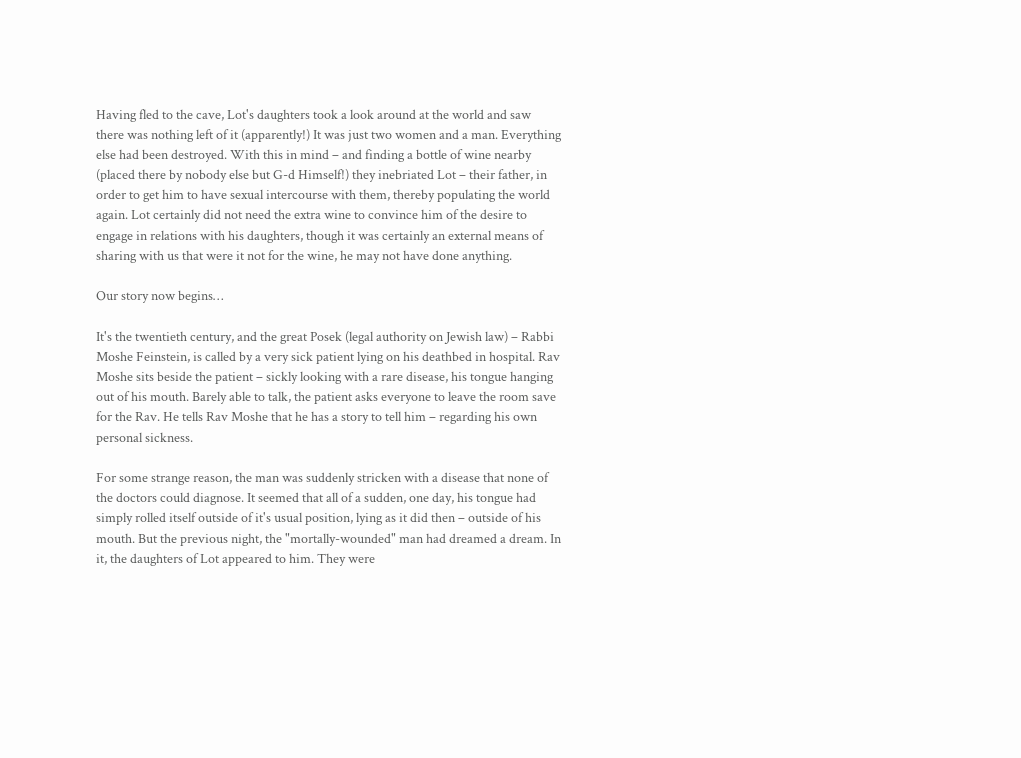Having fled to the cave, Lot's daughters took a look around at the world and saw there was nothing left of it (apparently!) It was just two women and a man. Everything else had been destroyed. With this in mind – and finding a bottle of wine nearby (placed there by nobody else but G-d Himself!) they inebriated Lot – their father, in order to get him to have sexual intercourse with them, thereby populating the world again. Lot certainly did not need the extra wine to convince him of the desire to engage in relations with his daughters, though it was certainly an external means of sharing with us that were it not for the wine, he may not have done anything.

Our story now begins…

It's the twentieth century, and the great Posek (legal authority on Jewish law) – Rabbi Moshe Feinstein, is called by a very sick patient lying on his deathbed in hospital. Rav Moshe sits beside the patient – sickly looking with a rare disease, his tongue hanging out of his mouth. Barely able to talk, the patient asks everyone to leave the room save for the Rav. He tells Rav Moshe that he has a story to tell him – regarding his own personal sickness.

For some strange reason, the man was suddenly stricken with a disease that none of the doctors could diagnose. It seemed that all of a sudden, one day, his tongue had simply rolled itself outside of it's usual position, lying as it did then – outside of his mouth. But the previous night, the "mortally-wounded" man had dreamed a dream. In it, the daughters of Lot appeared to him. They were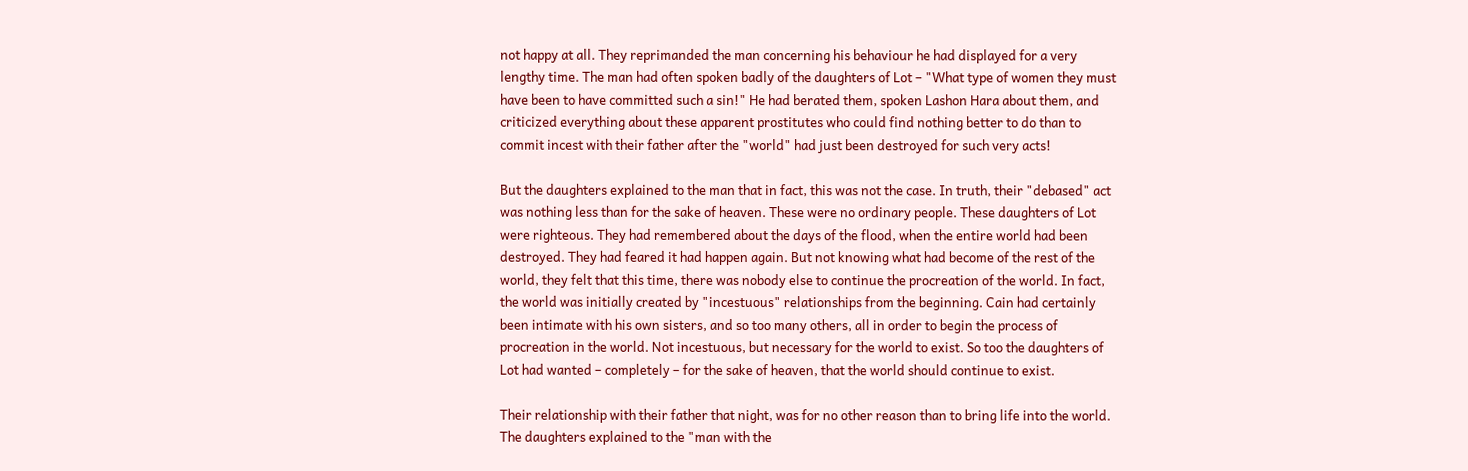not happy at all. They reprimanded the man concerning his behaviour he had displayed for a very lengthy time. The man had often spoken badly of the daughters of Lot – "What type of women they must have been to have committed such a sin!" He had berated them, spoken Lashon Hara about them, and criticized everything about these apparent prostitutes who could find nothing better to do than to commit incest with their father after the "world" had just been destroyed for such very acts!

But the daughters explained to the man that in fact, this was not the case. In truth, their "debased" act was nothing less than for the sake of heaven. These were no ordinary people. These daughters of Lot were righteous. They had remembered about the days of the flood, when the entire world had been destroyed. They had feared it had happen again. But not knowing what had become of the rest of the world, they felt that this time, there was nobody else to continue the procreation of the world. In fact, the world was initially created by "incestuous" relationships from the beginning. Cain had certainly been intimate with his own sisters, and so too many others, all in order to begin the process of procreation in the world. Not incestuous, but necessary for the world to exist. So too the daughters of Lot had wanted – completely – for the sake of heaven, that the world should continue to exist.

Their relationship with their father that night, was for no other reason than to bring life into the world. The daughters explained to the "man with the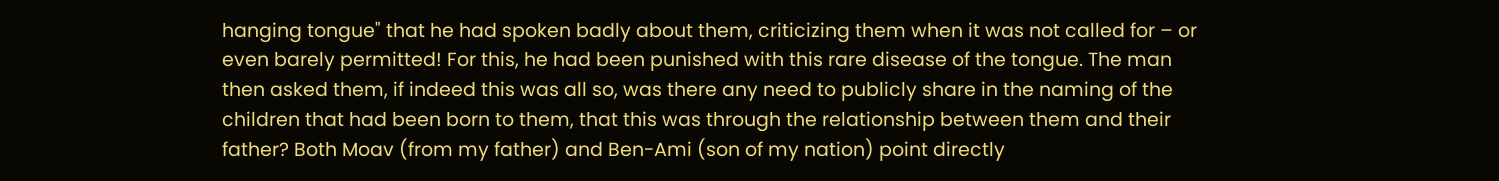hanging tongue" that he had spoken badly about them, criticizing them when it was not called for – or even barely permitted! For this, he had been punished with this rare disease of the tongue. The man then asked them, if indeed this was all so, was there any need to publicly share in the naming of the children that had been born to them, that this was through the relationship between them and their father? Both Moav (from my father) and Ben-Ami (son of my nation) point directly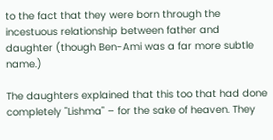to the fact that they were born through the incestuous relationship between father and daughter (though Ben-Ami was a far more subtle name.)

The daughters explained that this too that had done completely "Lishma" – for the sake of heaven. They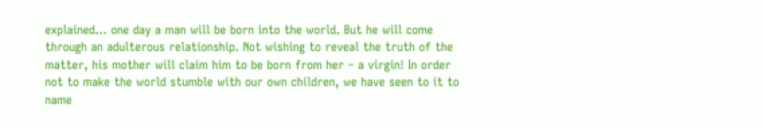explained… one day a man will be born into the world. But he will come through an adulterous relationship. Not wishing to reveal the truth of the matter, his mother will claim him to be born from her – a virgin! In order not to make the world stumble with our own children, we have seen to it to name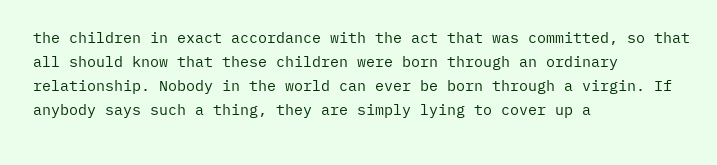the children in exact accordance with the act that was committed, so that all should know that these children were born through an ordinary relationship. Nobody in the world can ever be born through a virgin. If anybody says such a thing, they are simply lying to cover up a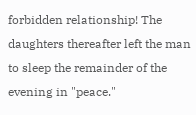forbidden relationship! The daughters thereafter left the man to sleep the remainder of the evening in "peace."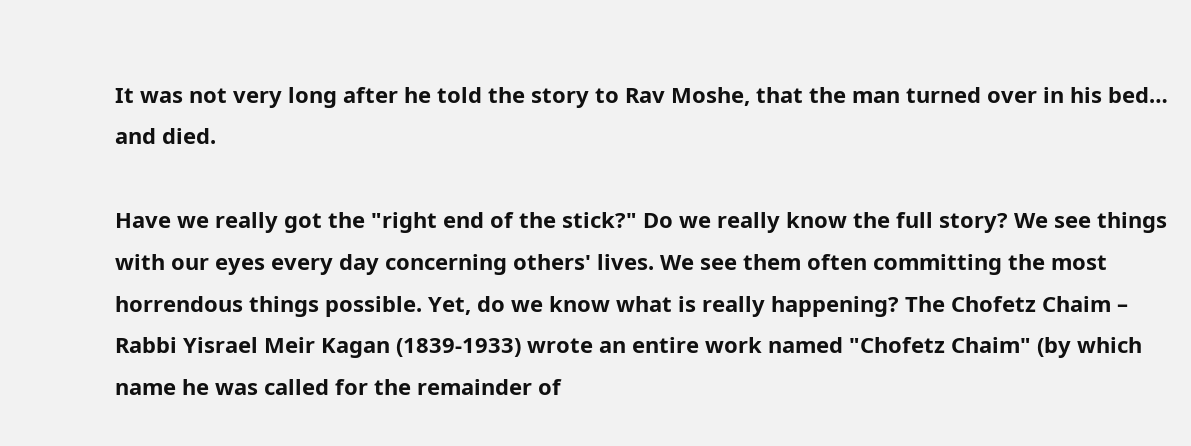It was not very long after he told the story to Rav Moshe, that the man turned over in his bed… and died.

Have we really got the "right end of the stick?" Do we really know the full story? We see things with our eyes every day concerning others' lives. We see them often committing the most horrendous things possible. Yet, do we know what is really happening? The Chofetz Chaim – Rabbi Yisrael Meir Kagan (1839-1933) wrote an entire work named "Chofetz Chaim" (by which name he was called for the remainder of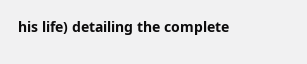his life) detailing the complete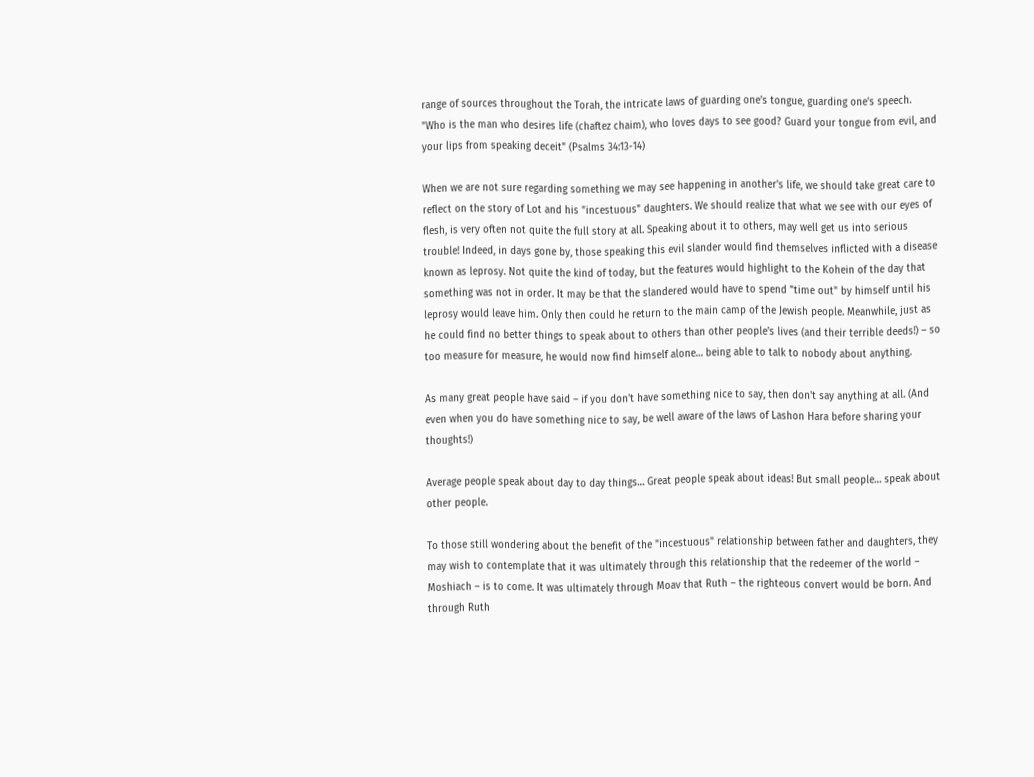range of sources throughout the Torah, the intricate laws of guarding one's tongue, guarding one's speech. "Who is the man who desires life (chaftez chaim), who loves days to see good? Guard your tongue from evil, and your lips from speaking deceit" (Psalms 34:13-14)

When we are not sure regarding something we may see happening in another's life, we should take great care to reflect on the story of Lot and his "incestuous" daughters. We should realize that what we see with our eyes of flesh, is very often not quite the full story at all. Speaking about it to others, may well get us into serious trouble! Indeed, in days gone by, those speaking this evil slander would find themselves inflicted with a disease known as leprosy. Not quite the kind of today, but the features would highlight to the Kohein of the day that something was not in order. It may be that the slandered would have to spend "time out" by himself until his leprosy would leave him. Only then could he return to the main camp of the Jewish people. Meanwhile, just as he could find no better things to speak about to others than other people's lives (and their terrible deeds!) – so too measure for measure, he would now find himself alone… being able to talk to nobody about anything.

As many great people have said – if you don't have something nice to say, then don't say anything at all. (And even when you do have something nice to say, be well aware of the laws of Lashon Hara before sharing your thoughts!)

Average people speak about day to day things… Great people speak about ideas! But small people… speak about other people.

To those still wondering about the benefit of the "incestuous" relationship between father and daughters, they may wish to contemplate that it was ultimately through this relationship that the redeemer of the world – Moshiach – is to come. It was ultimately through Moav that Ruth – the righteous convert would be born. And through Ruth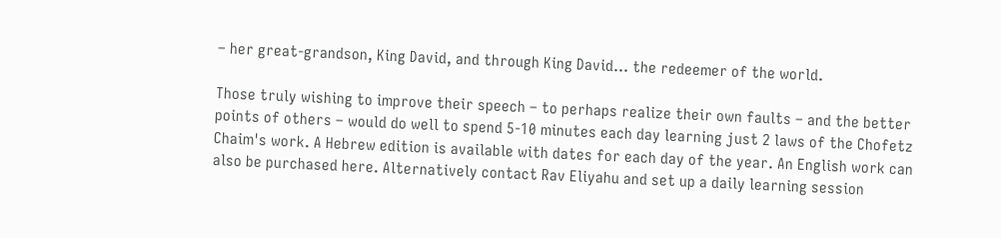– her great-grandson, King David, and through King David… the redeemer of the world.

Those truly wishing to improve their speech – to perhaps realize their own faults – and the better points of others – would do well to spend 5-10 minutes each day learning just 2 laws of the Chofetz Chaim's work. A Hebrew edition is available with dates for each day of the year. An English work can also be purchased here. Alternatively contact Rav Eliyahu and set up a daily learning session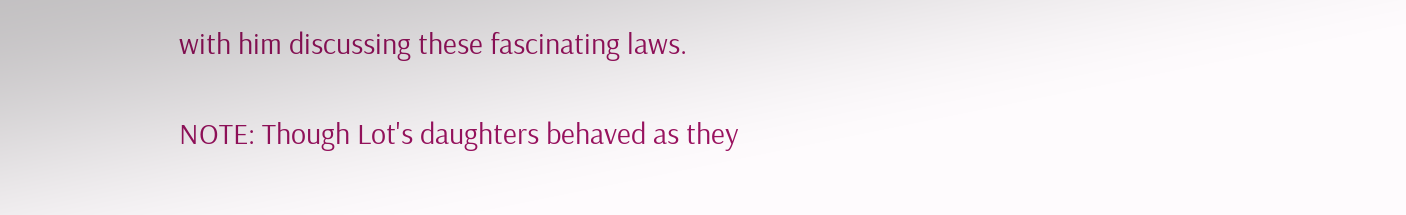with him discussing these fascinating laws.

NOTE: Though Lot's daughters behaved as they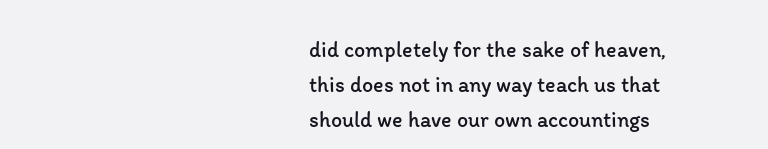did completely for the sake of heaven, this does not in any way teach us that should we have our own accountings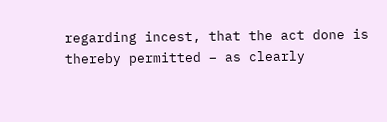regarding incest, that the act done is thereby permitted – as clearly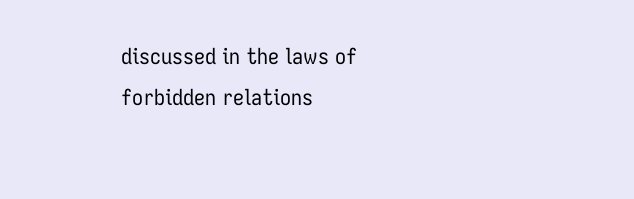discussed in the laws of forbidden relations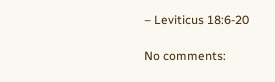– Leviticus 18:6-20

No comments: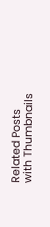Related Posts with Thumbnails